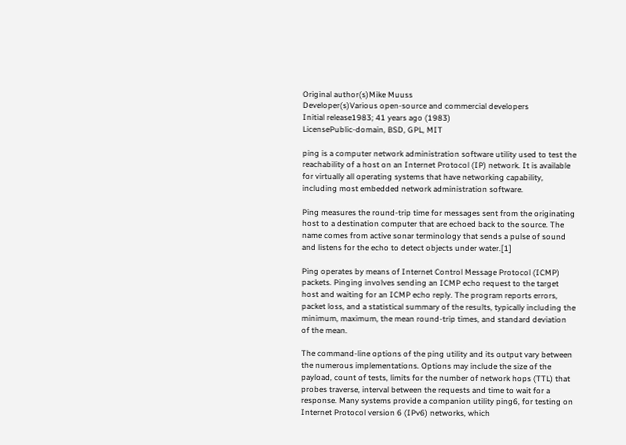Original author(s)Mike Muuss
Developer(s)Various open-source and commercial developers
Initial release1983; 41 years ago (1983)
LicensePublic-domain, BSD, GPL, MIT

ping is a computer network administration software utility used to test the reachability of a host on an Internet Protocol (IP) network. It is available for virtually all operating systems that have networking capability, including most embedded network administration software.

Ping measures the round-trip time for messages sent from the originating host to a destination computer that are echoed back to the source. The name comes from active sonar terminology that sends a pulse of sound and listens for the echo to detect objects under water.[1]

Ping operates by means of Internet Control Message Protocol (ICMP) packets. Pinging involves sending an ICMP echo request to the target host and waiting for an ICMP echo reply. The program reports errors, packet loss, and a statistical summary of the results, typically including the minimum, maximum, the mean round-trip times, and standard deviation of the mean.

The command-line options of the ping utility and its output vary between the numerous implementations. Options may include the size of the payload, count of tests, limits for the number of network hops (TTL) that probes traverse, interval between the requests and time to wait for a response. Many systems provide a companion utility ping6, for testing on Internet Protocol version 6 (IPv6) networks, which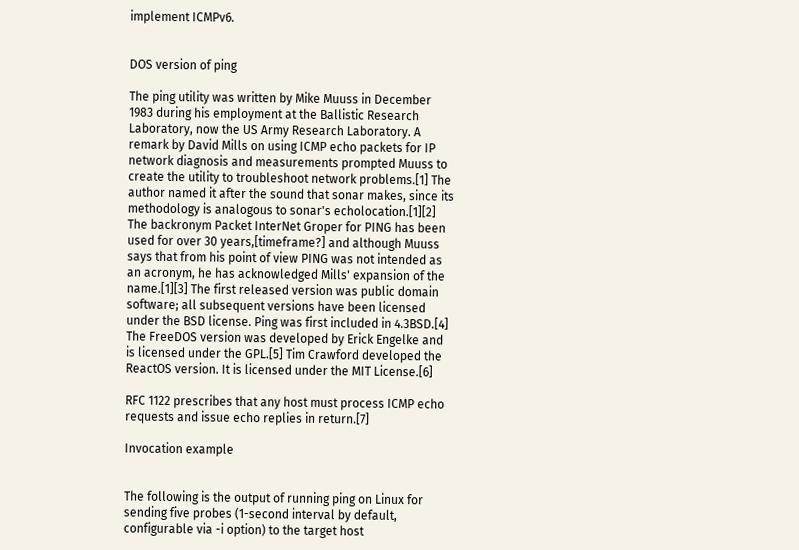implement ICMPv6.


DOS version of ping

The ping utility was written by Mike Muuss in December 1983 during his employment at the Ballistic Research Laboratory, now the US Army Research Laboratory. A remark by David Mills on using ICMP echo packets for IP network diagnosis and measurements prompted Muuss to create the utility to troubleshoot network problems.[1] The author named it after the sound that sonar makes, since its methodology is analogous to sonar's echolocation.[1][2] The backronym Packet InterNet Groper for PING has been used for over 30 years,[timeframe?] and although Muuss says that from his point of view PING was not intended as an acronym, he has acknowledged Mills' expansion of the name.[1][3] The first released version was public domain software; all subsequent versions have been licensed under the BSD license. Ping was first included in 4.3BSD.[4] The FreeDOS version was developed by Erick Engelke and is licensed under the GPL.[5] Tim Crawford developed the ReactOS version. It is licensed under the MIT License.[6]

RFC 1122 prescribes that any host must process ICMP echo requests and issue echo replies in return.[7]

Invocation example


The following is the output of running ping on Linux for sending five probes (1-second interval by default, configurable via -i option) to the target host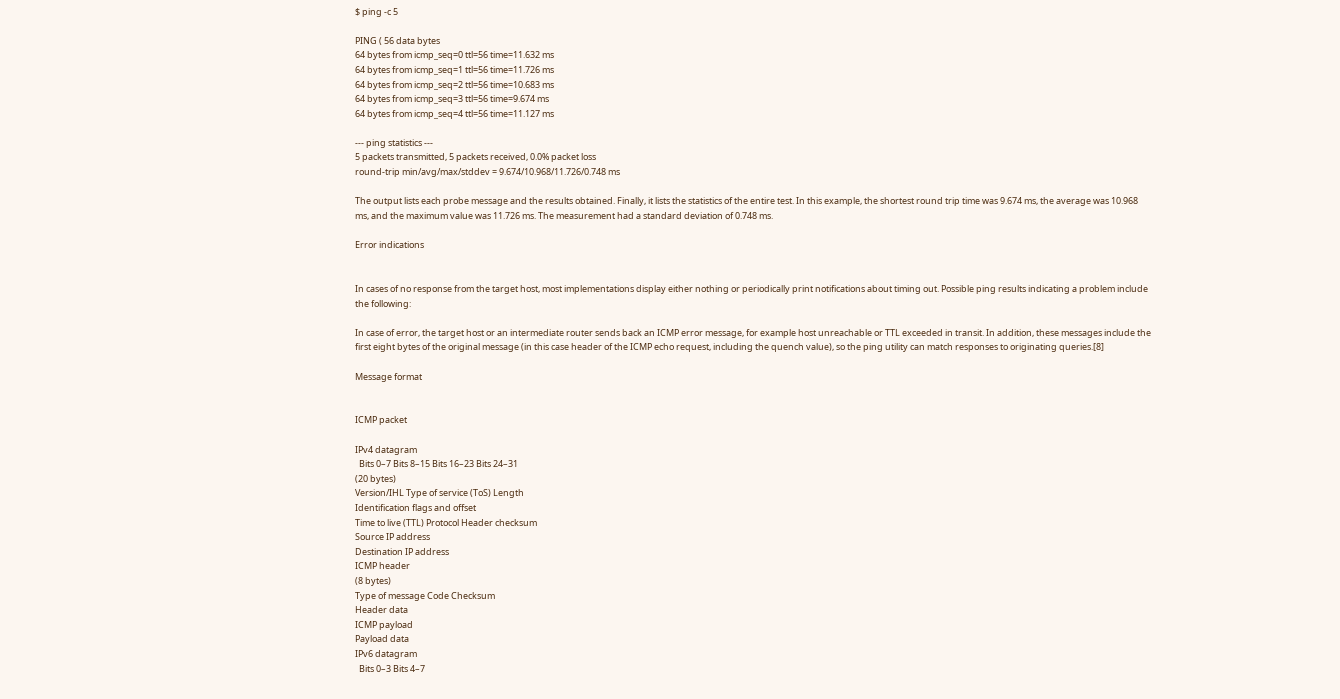$ ping -c 5

PING ( 56 data bytes
64 bytes from icmp_seq=0 ttl=56 time=11.632 ms
64 bytes from icmp_seq=1 ttl=56 time=11.726 ms
64 bytes from icmp_seq=2 ttl=56 time=10.683 ms
64 bytes from icmp_seq=3 ttl=56 time=9.674 ms
64 bytes from icmp_seq=4 ttl=56 time=11.127 ms

--- ping statistics ---
5 packets transmitted, 5 packets received, 0.0% packet loss
round-trip min/avg/max/stddev = 9.674/10.968/11.726/0.748 ms

The output lists each probe message and the results obtained. Finally, it lists the statistics of the entire test. In this example, the shortest round trip time was 9.674 ms, the average was 10.968 ms, and the maximum value was 11.726 ms. The measurement had a standard deviation of 0.748 ms.

Error indications


In cases of no response from the target host, most implementations display either nothing or periodically print notifications about timing out. Possible ping results indicating a problem include the following:

In case of error, the target host or an intermediate router sends back an ICMP error message, for example host unreachable or TTL exceeded in transit. In addition, these messages include the first eight bytes of the original message (in this case header of the ICMP echo request, including the quench value), so the ping utility can match responses to originating queries.[8]

Message format


ICMP packet

IPv4 datagram
  Bits 0–7 Bits 8–15 Bits 16–23 Bits 24–31
(20 bytes)
Version/IHL Type of service (ToS) Length
Identification flags and offset
Time to live (TTL) Protocol Header checksum
Source IP address
Destination IP address
ICMP header
(8 bytes)
Type of message Code Checksum
Header data
ICMP payload
Payload data
IPv6 datagram
  Bits 0–3 Bits 4–7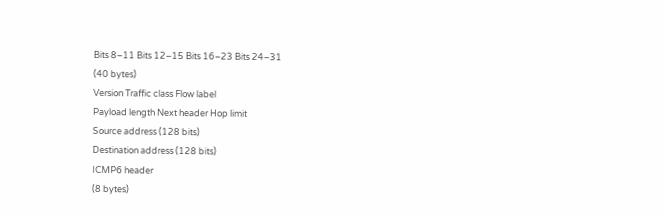Bits 8–11 Bits 12–15 Bits 16–23 Bits 24–31
(40 bytes)
Version Traffic class Flow label
Payload length Next header Hop limit
Source address (128 bits)
Destination address (128 bits)
ICMP6 header
(8 bytes)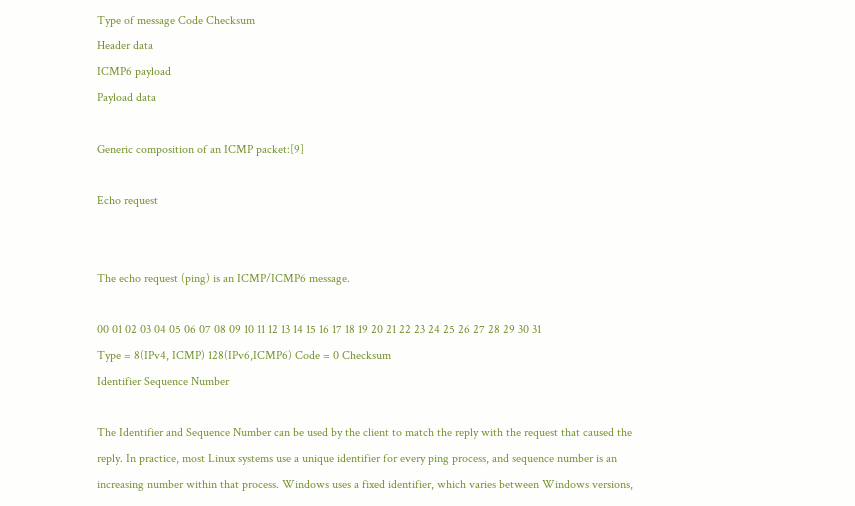Type of message Code Checksum
Header data
ICMP6 payload
Payload data

Generic composition of an ICMP packet:[9]

Echo request


The echo request (ping) is an ICMP/ICMP6 message.

00 01 02 03 04 05 06 07 08 09 10 11 12 13 14 15 16 17 18 19 20 21 22 23 24 25 26 27 28 29 30 31
Type = 8(IPv4, ICMP) 128(IPv6,ICMP6) Code = 0 Checksum
Identifier Sequence Number

The Identifier and Sequence Number can be used by the client to match the reply with the request that caused the reply. In practice, most Linux systems use a unique identifier for every ping process, and sequence number is an increasing number within that process. Windows uses a fixed identifier, which varies between Windows versions,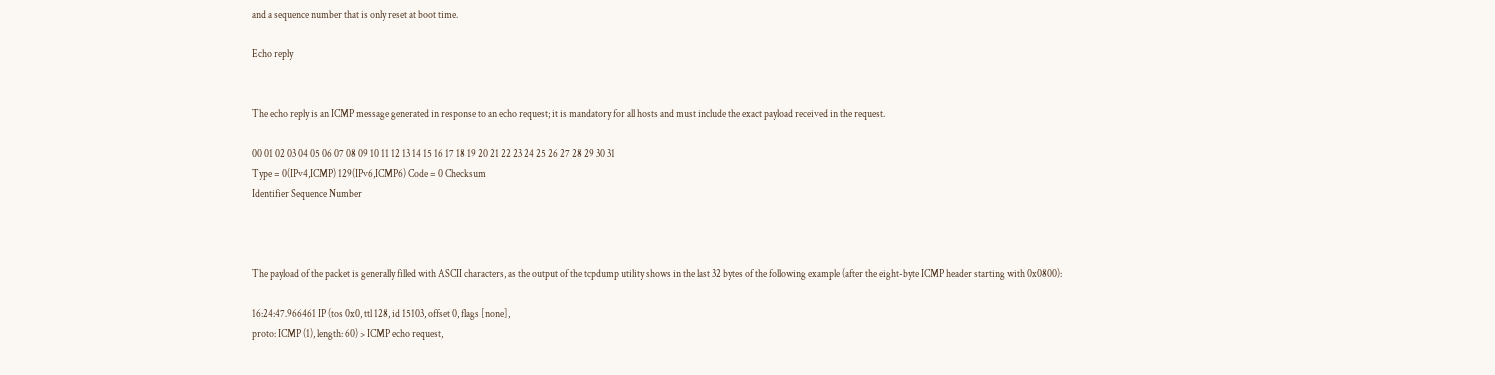and a sequence number that is only reset at boot time.

Echo reply


The echo reply is an ICMP message generated in response to an echo request; it is mandatory for all hosts and must include the exact payload received in the request.

00 01 02 03 04 05 06 07 08 09 10 11 12 13 14 15 16 17 18 19 20 21 22 23 24 25 26 27 28 29 30 31
Type = 0(IPv4,ICMP) 129(IPv6,ICMP6) Code = 0 Checksum
Identifier Sequence Number



The payload of the packet is generally filled with ASCII characters, as the output of the tcpdump utility shows in the last 32 bytes of the following example (after the eight-byte ICMP header starting with 0x0800):

16:24:47.966461 IP (tos 0x0, ttl 128, id 15103, offset 0, flags [none],
proto: ICMP (1), length: 60) > ICMP echo request,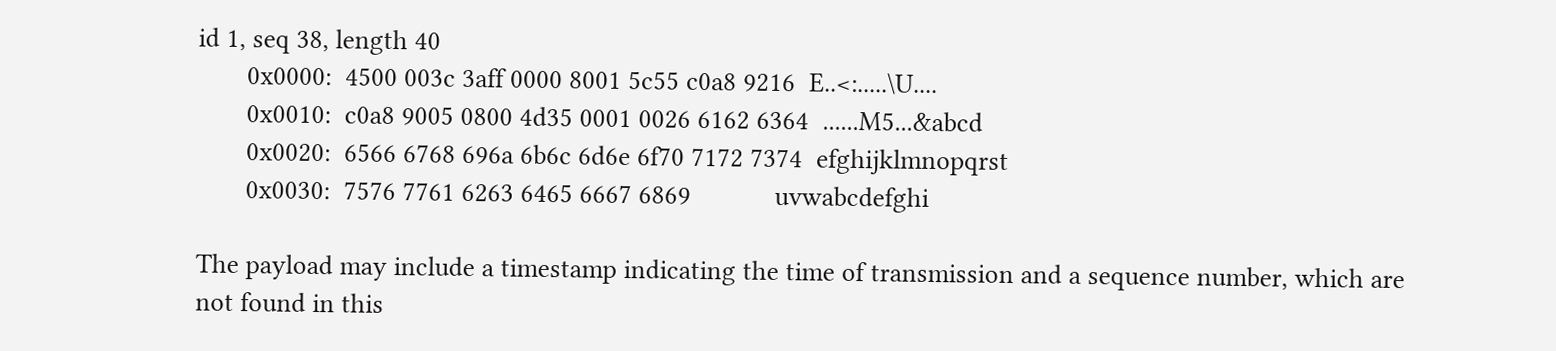id 1, seq 38, length 40
       0x0000:  4500 003c 3aff 0000 8001 5c55 c0a8 9216  E..<:.....\U....
       0x0010:  c0a8 9005 0800 4d35 0001 0026 6162 6364  ......M5...&abcd
       0x0020:  6566 6768 696a 6b6c 6d6e 6f70 7172 7374  efghijklmnopqrst
       0x0030:  7576 7761 6263 6465 6667 6869            uvwabcdefghi

The payload may include a timestamp indicating the time of transmission and a sequence number, which are not found in this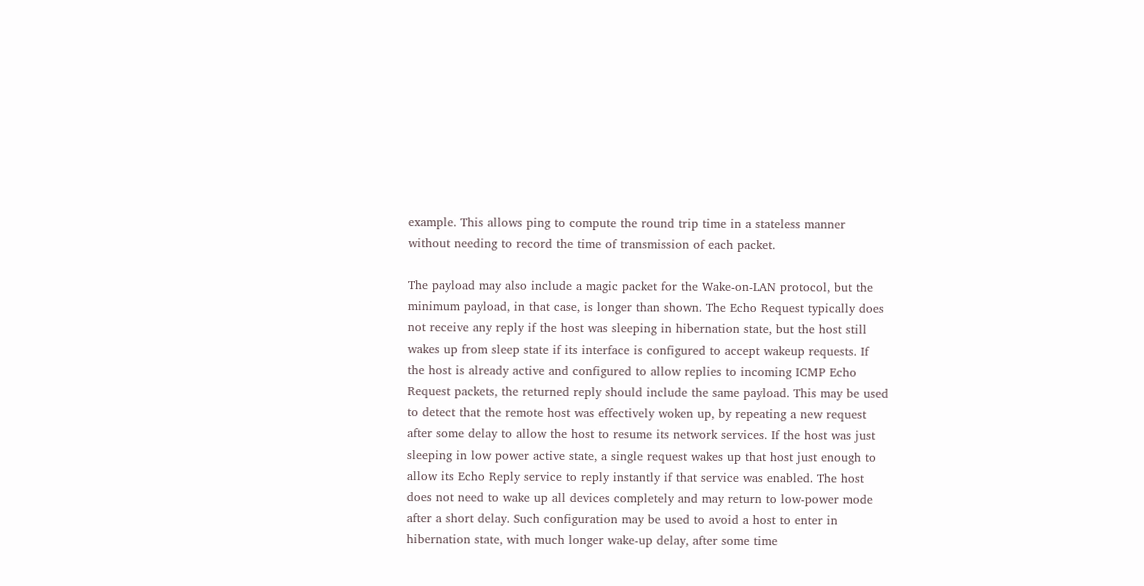example. This allows ping to compute the round trip time in a stateless manner without needing to record the time of transmission of each packet.

The payload may also include a magic packet for the Wake-on-LAN protocol, but the minimum payload, in that case, is longer than shown. The Echo Request typically does not receive any reply if the host was sleeping in hibernation state, but the host still wakes up from sleep state if its interface is configured to accept wakeup requests. If the host is already active and configured to allow replies to incoming ICMP Echo Request packets, the returned reply should include the same payload. This may be used to detect that the remote host was effectively woken up, by repeating a new request after some delay to allow the host to resume its network services. If the host was just sleeping in low power active state, a single request wakes up that host just enough to allow its Echo Reply service to reply instantly if that service was enabled. The host does not need to wake up all devices completely and may return to low-power mode after a short delay. Such configuration may be used to avoid a host to enter in hibernation state, with much longer wake-up delay, after some time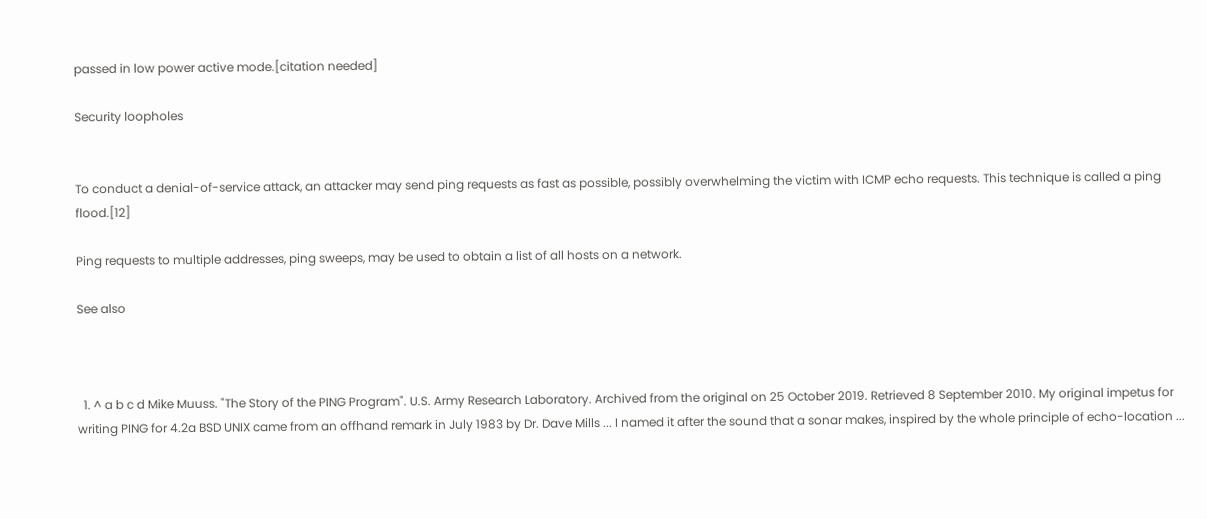passed in low power active mode.[citation needed]

Security loopholes


To conduct a denial-of-service attack, an attacker may send ping requests as fast as possible, possibly overwhelming the victim with ICMP echo requests. This technique is called a ping flood.[12]

Ping requests to multiple addresses, ping sweeps, may be used to obtain a list of all hosts on a network.

See also



  1. ^ a b c d Mike Muuss. "The Story of the PING Program". U.S. Army Research Laboratory. Archived from the original on 25 October 2019. Retrieved 8 September 2010. My original impetus for writing PING for 4.2a BSD UNIX came from an offhand remark in July 1983 by Dr. Dave Mills ... I named it after the sound that a sonar makes, inspired by the whole principle of echo-location ...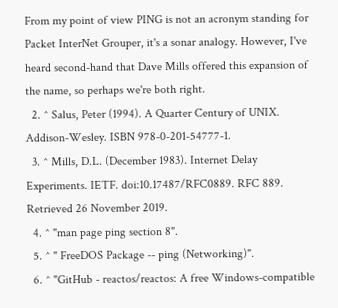From my point of view PING is not an acronym standing for Packet InterNet Grouper, it's a sonar analogy. However, I've heard second-hand that Dave Mills offered this expansion of the name, so perhaps we're both right.
  2. ^ Salus, Peter (1994). A Quarter Century of UNIX. Addison-Wesley. ISBN 978-0-201-54777-1.
  3. ^ Mills, D.L. (December 1983). Internet Delay Experiments. IETF. doi:10.17487/RFC0889. RFC 889. Retrieved 26 November 2019.
  4. ^ "man page ping section 8".
  5. ^ " FreeDOS Package -- ping (Networking)".
  6. ^ "GitHub - reactos/reactos: A free Windows-compatible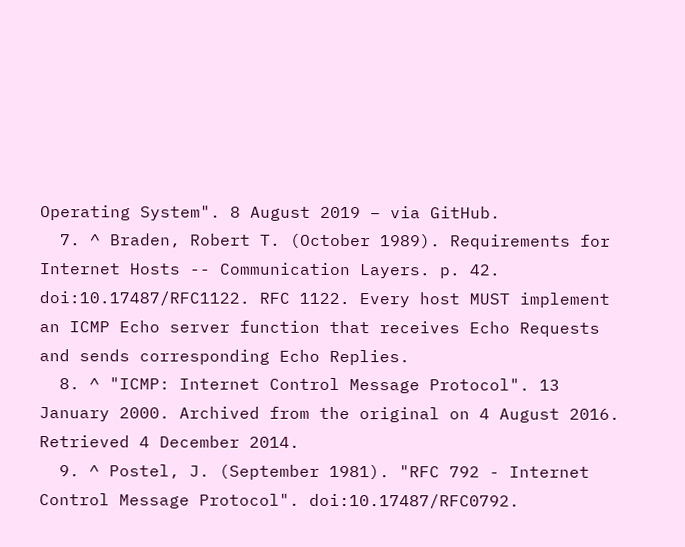Operating System". 8 August 2019 – via GitHub.
  7. ^ Braden, Robert T. (October 1989). Requirements for Internet Hosts -- Communication Layers. p. 42. doi:10.17487/RFC1122. RFC 1122. Every host MUST implement an ICMP Echo server function that receives Echo Requests and sends corresponding Echo Replies.
  8. ^ "ICMP: Internet Control Message Protocol". 13 January 2000. Archived from the original on 4 August 2016. Retrieved 4 December 2014.
  9. ^ Postel, J. (September 1981). "RFC 792 - Internet Control Message Protocol". doi:10.17487/RFC0792.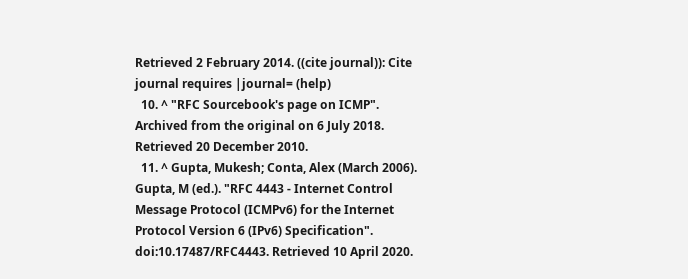Retrieved 2 February 2014. ((cite journal)): Cite journal requires |journal= (help)
  10. ^ "RFC Sourcebook's page on ICMP". Archived from the original on 6 July 2018. Retrieved 20 December 2010.
  11. ^ Gupta, Mukesh; Conta, Alex (March 2006). Gupta, M (ed.). "RFC 4443 - Internet Control Message Protocol (ICMPv6) for the Internet Protocol Version 6 (IPv6) Specification". doi:10.17487/RFC4443. Retrieved 10 April 2020.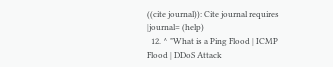((cite journal)): Cite journal requires |journal= (help)
  12. ^ "What is a Ping Flood | ICMP Flood | DDoS Attack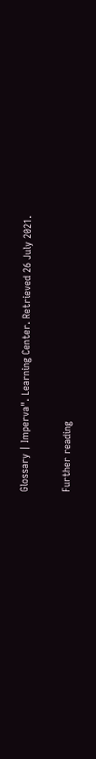Glossary | Imperva". Learning Center. Retrieved 26 July 2021.

Further reading